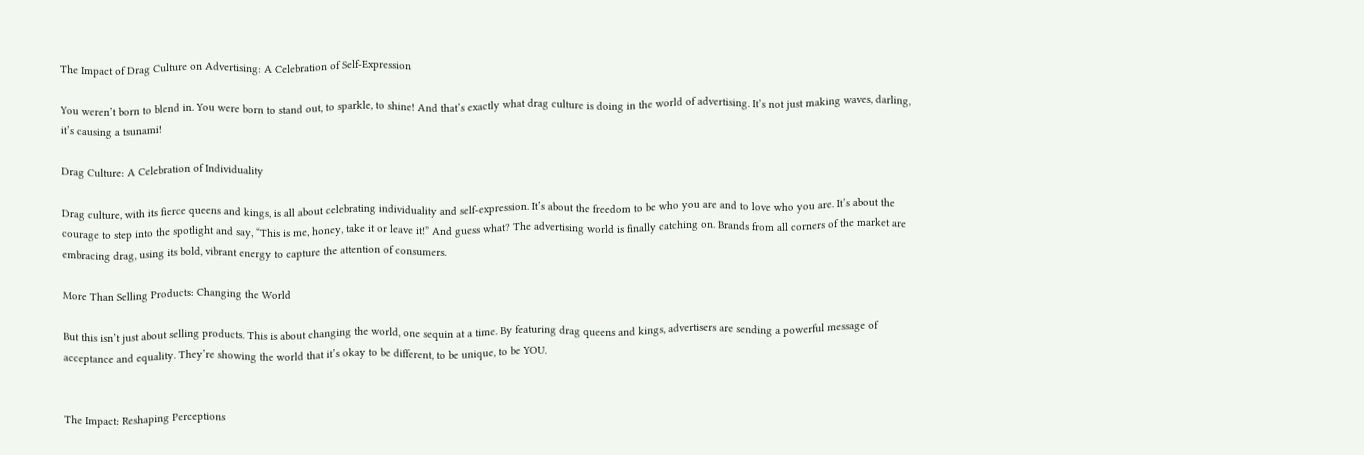The Impact of Drag Culture on Advertising: A Celebration of Self-Expression

You weren’t born to blend in. You were born to stand out, to sparkle, to shine! And that’s exactly what drag culture is doing in the world of advertising. It’s not just making waves, darling, it’s causing a tsunami!

Drag Culture: A Celebration of Individuality

Drag culture, with its fierce queens and kings, is all about celebrating individuality and self-expression. It’s about the freedom to be who you are and to love who you are. It’s about the courage to step into the spotlight and say, “This is me, honey, take it or leave it!” And guess what? The advertising world is finally catching on. Brands from all corners of the market are embracing drag, using its bold, vibrant energy to capture the attention of consumers.

More Than Selling Products: Changing the World

But this isn’t just about selling products. This is about changing the world, one sequin at a time. By featuring drag queens and kings, advertisers are sending a powerful message of acceptance and equality. They’re showing the world that it’s okay to be different, to be unique, to be YOU.


The Impact: Reshaping Perceptions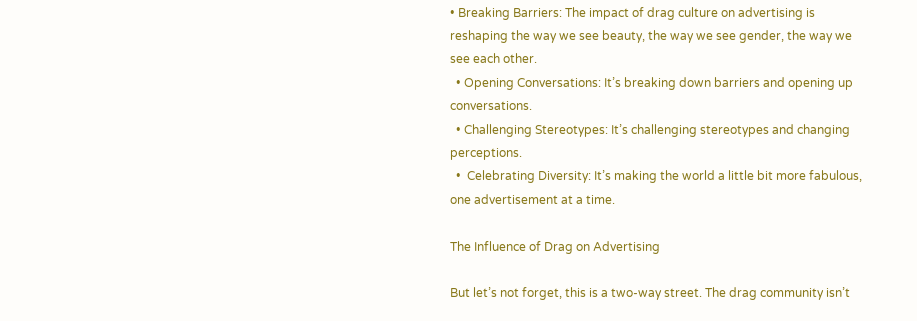• Breaking Barriers: The impact of drag culture on advertising is reshaping the way we see beauty, the way we see gender, the way we see each other.
  • Opening Conversations: It’s breaking down barriers and opening up conversations.
  • Challenging Stereotypes: It’s challenging stereotypes and changing perceptions.
  •  Celebrating Diversity: It’s making the world a little bit more fabulous, one advertisement at a time.

The Influence of Drag on Advertising

But let’s not forget, this is a two-way street. The drag community isn’t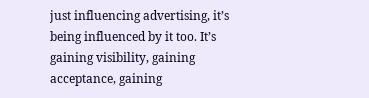just influencing advertising, it’s being influenced by it too. It’s gaining visibility, gaining acceptance, gaining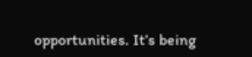opportunities. It’s being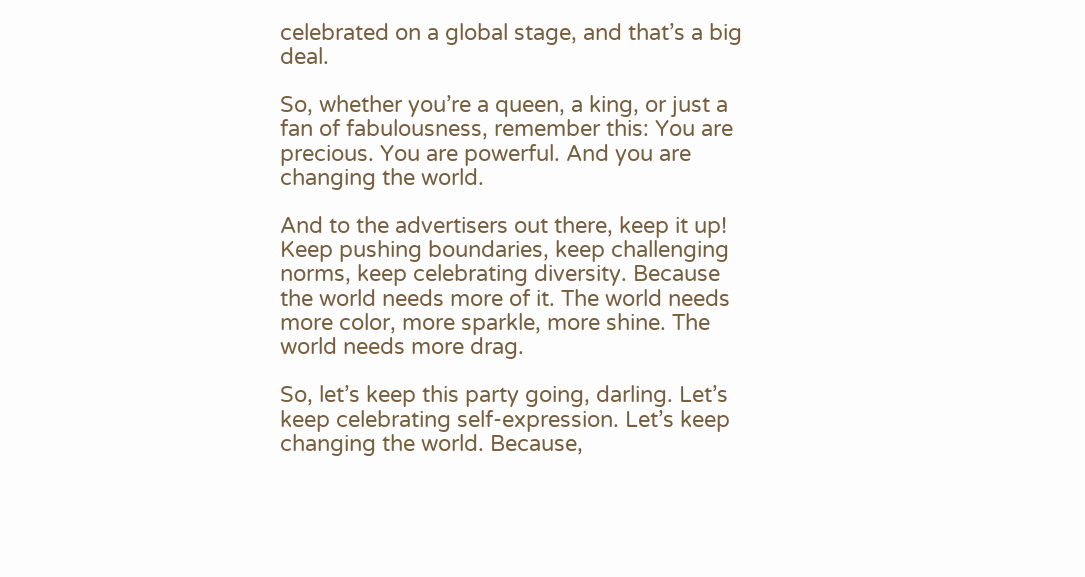celebrated on a global stage, and that’s a big deal.

So, whether you’re a queen, a king, or just a fan of fabulousness, remember this: You are precious. You are powerful. And you are changing the world.

And to the advertisers out there, keep it up! Keep pushing boundaries, keep challenging norms, keep celebrating diversity. Because the world needs more of it. The world needs more color, more sparkle, more shine. The world needs more drag.

So, let’s keep this party going, darling. Let’s keep celebrating self-expression. Let’s keep changing the world. Because,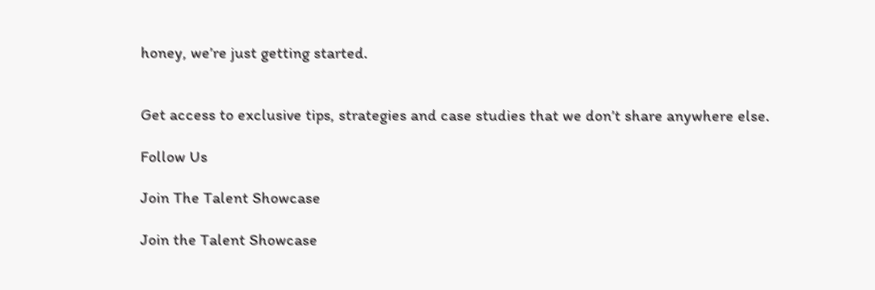honey, we’re just getting started.


Get access to exclusive tips, strategies and case studies that we don’t share anywhere else.

Follow Us

Join The Talent Showcase

Join the Talent Showcase